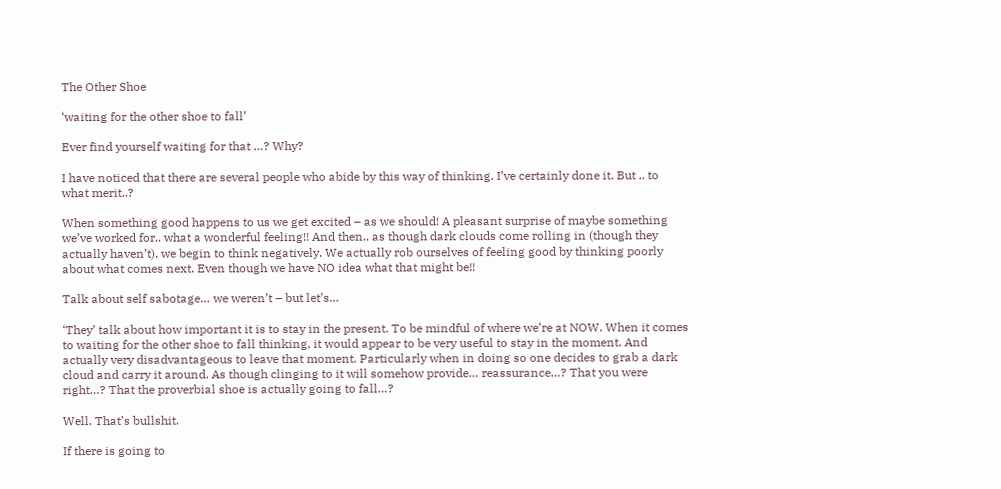The Other Shoe

‘waiting for the other shoe to fall’

Ever find yourself waiting for that …? Why?

I have noticed that there are several people who abide by this way of thinking. I’ve certainly done it. But .. to what merit..?

When something good happens to us we get excited – as we should! A pleasant surprise of maybe something we’ve worked for.. what a wonderful feeling!! And then.. as though dark clouds come rolling in (though they actually haven’t), we begin to think negatively. We actually rob ourselves of feeling good by thinking poorly about what comes next. Even though we have NO idea what that might be!!

Talk about self sabotage… we weren’t – but let’s…

‘They’ talk about how important it is to stay in the present. To be mindful of where we’re at NOW. When it comes to waiting for the other shoe to fall thinking, it would appear to be very useful to stay in the moment. And actually very disadvantageous to leave that moment. Particularly when in doing so one decides to grab a dark cloud and carry it around. As though clinging to it will somehow provide… reassurance…? That you were right…? That the proverbial shoe is actually going to fall…?

Well. That’s bullshit.

If there is going to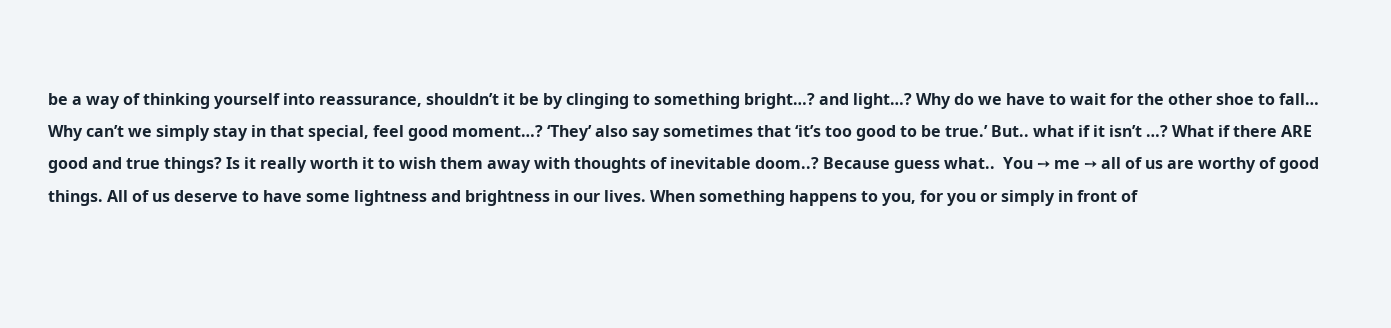be a way of thinking yourself into reassurance, shouldn’t it be by clinging to something bright…? and light…? Why do we have to wait for the other shoe to fall… Why can’t we simply stay in that special, feel good moment…? ‘They’ also say sometimes that ‘it’s too good to be true.’ But.. what if it isn’t …? What if there ARE good and true things? Is it really worth it to wish them away with thoughts of inevitable doom..? Because guess what..  You ➙ me ➙ all of us are worthy of good things. All of us deserve to have some lightness and brightness in our lives. When something happens to you, for you or simply in front of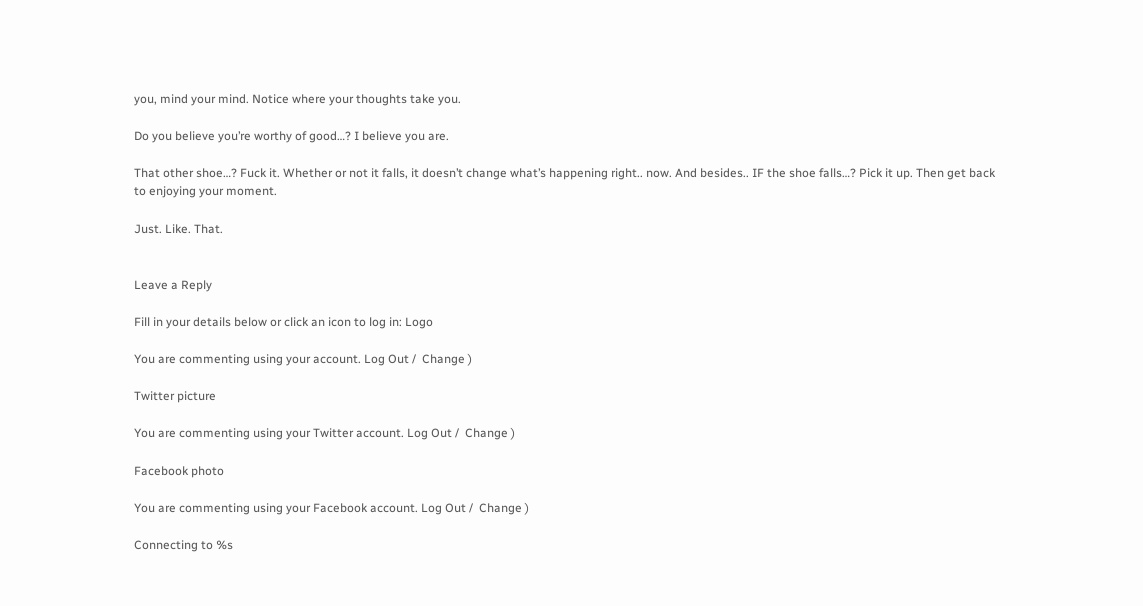you, mind your mind. Notice where your thoughts take you.

Do you believe you’re worthy of good…? I believe you are.

That other shoe…? Fuck it. Whether or not it falls, it doesn’t change what’s happening right.. now. And besides.. IF the shoe falls…? Pick it up. Then get back to enjoying your moment.

Just. Like. That.


Leave a Reply

Fill in your details below or click an icon to log in: Logo

You are commenting using your account. Log Out /  Change )

Twitter picture

You are commenting using your Twitter account. Log Out /  Change )

Facebook photo

You are commenting using your Facebook account. Log Out /  Change )

Connecting to %s